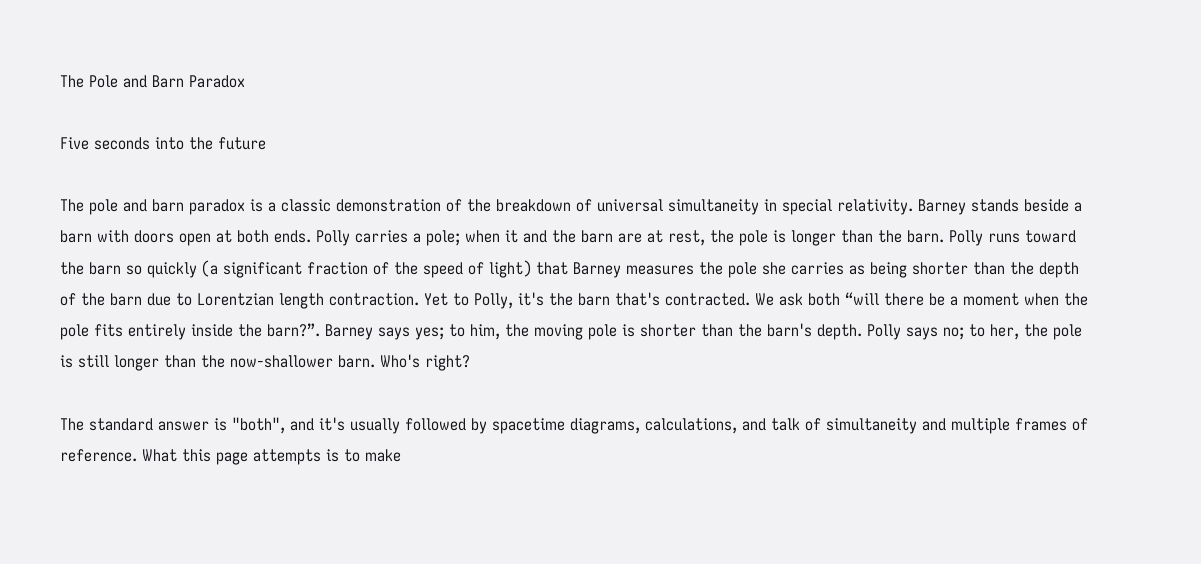The Pole and Barn Paradox

Five seconds into the future

The pole and barn paradox is a classic demonstration of the breakdown of universal simultaneity in special relativity. Barney stands beside a barn with doors open at both ends. Polly carries a pole; when it and the barn are at rest, the pole is longer than the barn. Polly runs toward the barn so quickly (a significant fraction of the speed of light) that Barney measures the pole she carries as being shorter than the depth of the barn due to Lorentzian length contraction. Yet to Polly, it's the barn that's contracted. We ask both “will there be a moment when the pole fits entirely inside the barn?”. Barney says yes; to him, the moving pole is shorter than the barn's depth. Polly says no; to her, the pole is still longer than the now-shallower barn. Who's right?

The standard answer is "both", and it's usually followed by spacetime diagrams, calculations, and talk of simultaneity and multiple frames of reference. What this page attempts is to make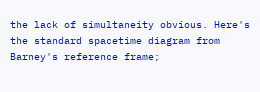the lack of simultaneity obvious. Here's the standard spacetime diagram from Barney's reference frame;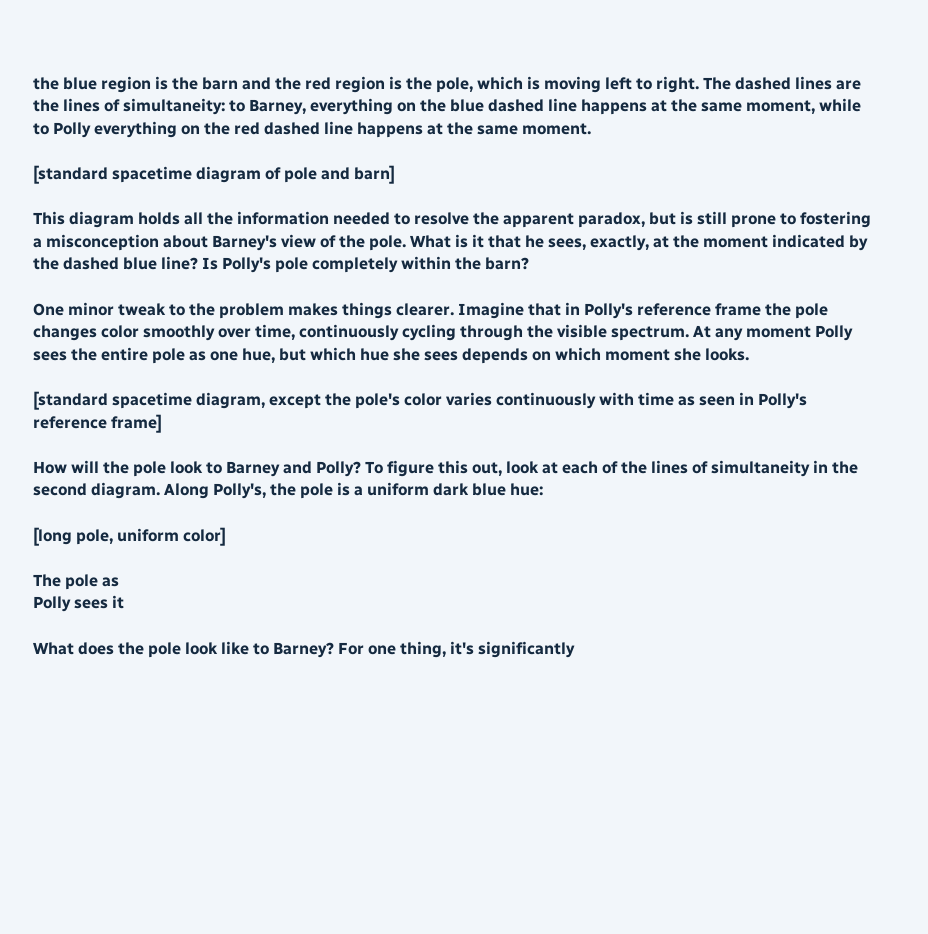the blue region is the barn and the red region is the pole, which is moving left to right. The dashed lines are the lines of simultaneity: to Barney, everything on the blue dashed line happens at the same moment, while to Polly everything on the red dashed line happens at the same moment.

[standard spacetime diagram of pole and barn]

This diagram holds all the information needed to resolve the apparent paradox, but is still prone to fostering a misconception about Barney's view of the pole. What is it that he sees, exactly, at the moment indicated by the dashed blue line? Is Polly's pole completely within the barn?

One minor tweak to the problem makes things clearer. Imagine that in Polly's reference frame the pole changes color smoothly over time, continuously cycling through the visible spectrum. At any moment Polly sees the entire pole as one hue, but which hue she sees depends on which moment she looks.

[standard spacetime diagram, except the pole's color varies continuously with time as seen in Polly's reference frame]

How will the pole look to Barney and Polly? To figure this out, look at each of the lines of simultaneity in the second diagram. Along Polly's, the pole is a uniform dark blue hue:

[long pole, uniform color]

The pole as
Polly sees it

What does the pole look like to Barney? For one thing, it's significantly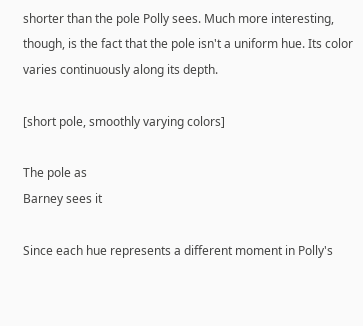shorter than the pole Polly sees. Much more interesting, though, is the fact that the pole isn't a uniform hue. Its color varies continuously along its depth.

[short pole, smoothly varying colors]

The pole as
Barney sees it

Since each hue represents a different moment in Polly's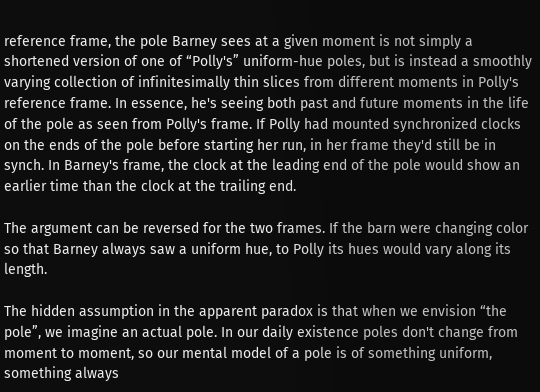reference frame, the pole Barney sees at a given moment is not simply a shortened version of one of “Polly's” uniform-hue poles, but is instead a smoothly varying collection of infinitesimally thin slices from different moments in Polly's reference frame. In essence, he's seeing both past and future moments in the life of the pole as seen from Polly's frame. If Polly had mounted synchronized clocks on the ends of the pole before starting her run, in her frame they'd still be in synch. In Barney's frame, the clock at the leading end of the pole would show an earlier time than the clock at the trailing end.

The argument can be reversed for the two frames. If the barn were changing color so that Barney always saw a uniform hue, to Polly its hues would vary along its length.

The hidden assumption in the apparent paradox is that when we envision “the pole”, we imagine an actual pole. In our daily existence poles don't change from moment to moment, so our mental model of a pole is of something uniform, something always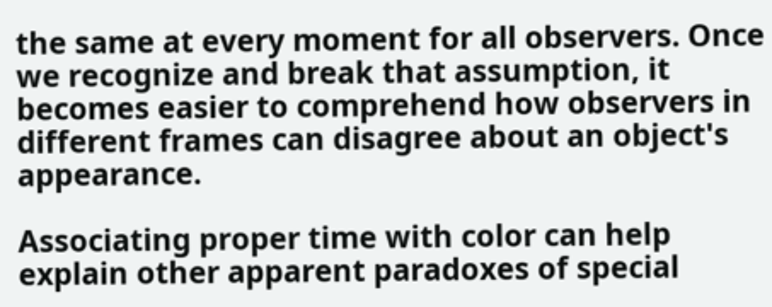the same at every moment for all observers. Once we recognize and break that assumption, it becomes easier to comprehend how observers in different frames can disagree about an object's appearance.

Associating proper time with color can help explain other apparent paradoxes of special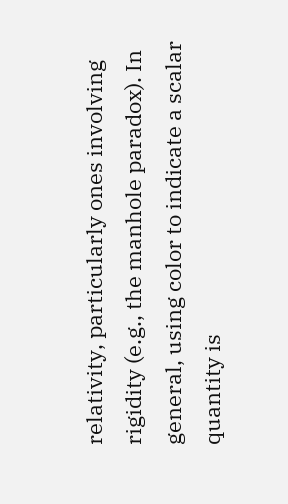relativity, particularly ones involving rigidity (e.g., the manhole paradox). In general, using color to indicate a scalar quantity is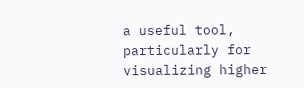a useful tool, particularly for visualizing higher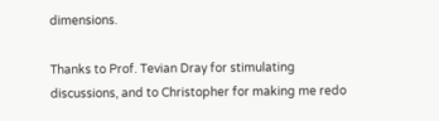dimensions.

Thanks to Prof. Tevian Dray for stimulating discussions, and to Christopher for making me redo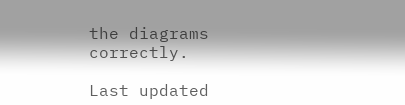the diagrams correctly.

Last updated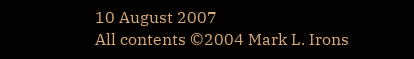10 August 2007
All contents ©2004 Mark L. Irons